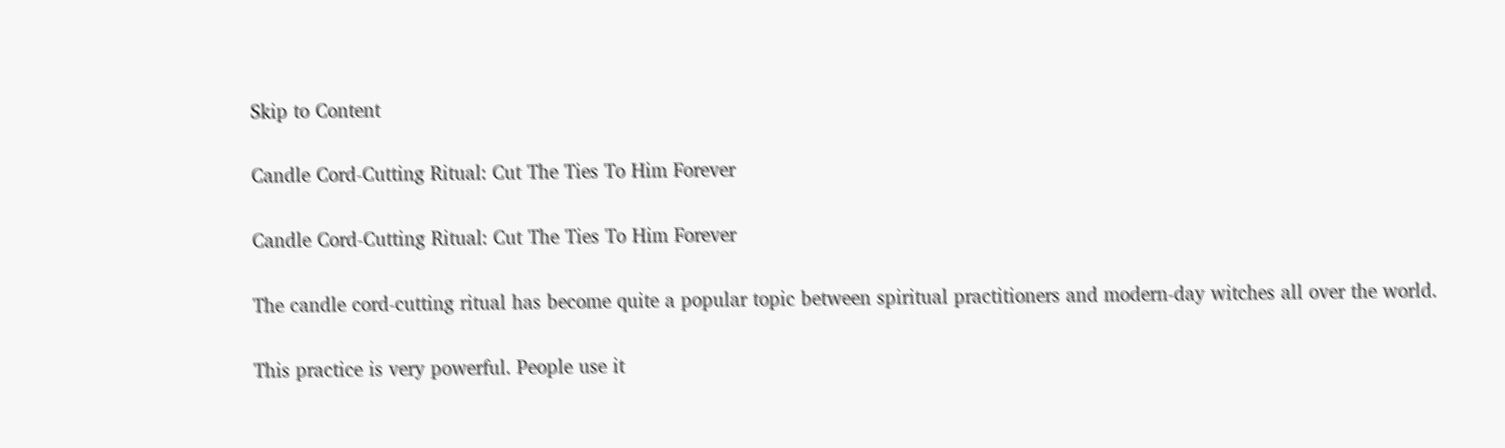Skip to Content

Candle Cord-Cutting Ritual: Cut The Ties To Him Forever

Candle Cord-Cutting Ritual: Cut The Ties To Him Forever

The candle cord-cutting ritual has become quite a popular topic between spiritual practitioners and modern-day witches all over the world.

This practice is very powerful. People use it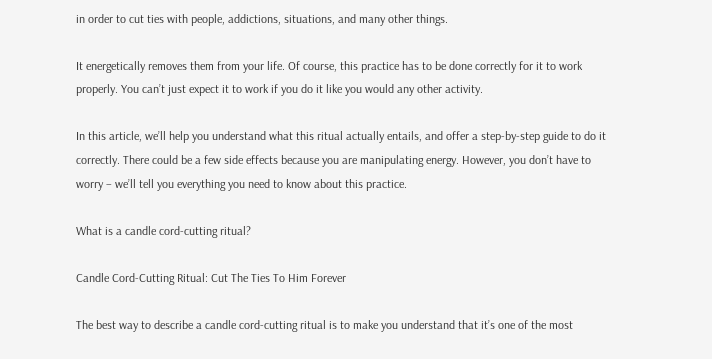in order to cut ties with people, addictions, situations, and many other things.

It energetically removes them from your life. Of course, this practice has to be done correctly for it to work properly. You can’t just expect it to work if you do it like you would any other activity.

In this article, we’ll help you understand what this ritual actually entails, and offer a step-by-step guide to do it correctly. There could be a few side effects because you are manipulating energy. However, you don’t have to worry – we’ll tell you everything you need to know about this practice.

What is a candle cord-cutting ritual?

Candle Cord-Cutting Ritual: Cut The Ties To Him Forever

The best way to describe a candle cord-cutting ritual is to make you understand that it’s one of the most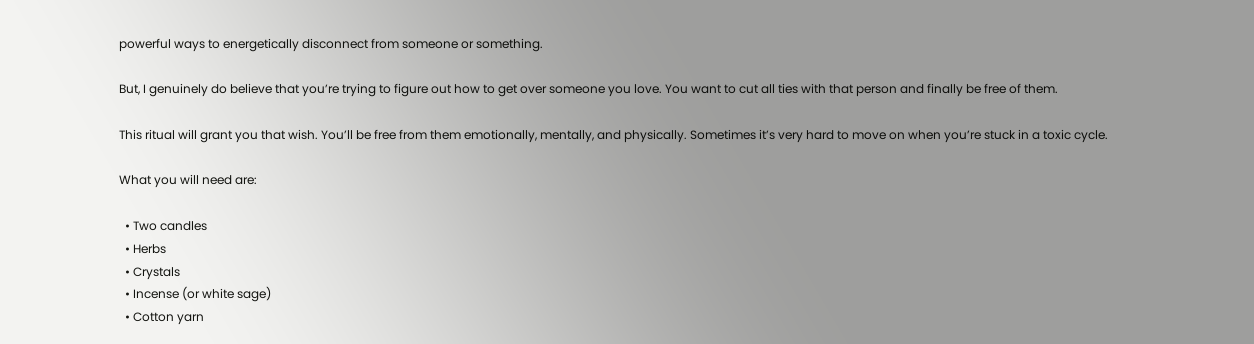powerful ways to energetically disconnect from someone or something.

But, I genuinely do believe that you’re trying to figure out how to get over someone you love. You want to cut all ties with that person and finally be free of them.

This ritual will grant you that wish. You’ll be free from them emotionally, mentally, and physically. Sometimes it’s very hard to move on when you’re stuck in a toxic cycle.

What you will need are:

  • Two candles
  • Herbs
  • Crystals
  • Incense (or white sage)
  • Cotton yarn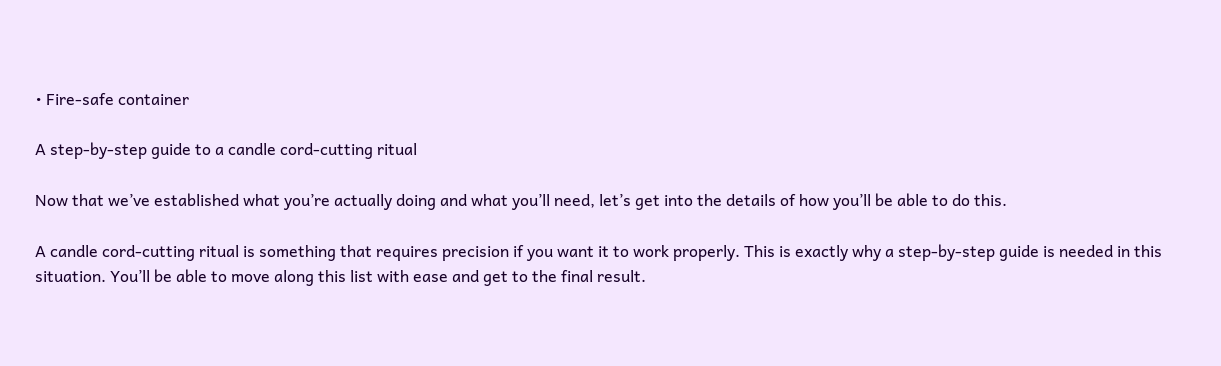• Fire-safe container

A step-by-step guide to a candle cord-cutting ritual

Now that we’ve established what you’re actually doing and what you’ll need, let’s get into the details of how you’ll be able to do this.

A candle cord-cutting ritual is something that requires precision if you want it to work properly. This is exactly why a step-by-step guide is needed in this situation. You’ll be able to move along this list with ease and get to the final result.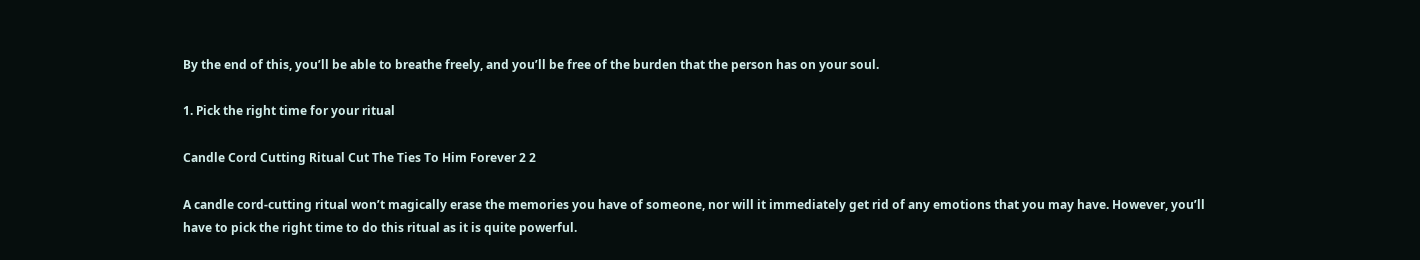By the end of this, you’ll be able to breathe freely, and you’ll be free of the burden that the person has on your soul.

1. Pick the right time for your ritual

Candle Cord Cutting Ritual Cut The Ties To Him Forever 2 2

A candle cord-cutting ritual won’t magically erase the memories you have of someone, nor will it immediately get rid of any emotions that you may have. However, you’ll have to pick the right time to do this ritual as it is quite powerful.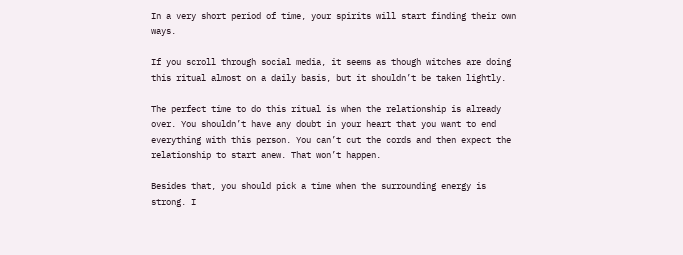In a very short period of time, your spirits will start finding their own ways.

If you scroll through social media, it seems as though witches are doing this ritual almost on a daily basis, but it shouldn’t be taken lightly.

The perfect time to do this ritual is when the relationship is already over. You shouldn’t have any doubt in your heart that you want to end everything with this person. You can’t cut the cords and then expect the relationship to start anew. That won’t happen.

Besides that, you should pick a time when the surrounding energy is strong. I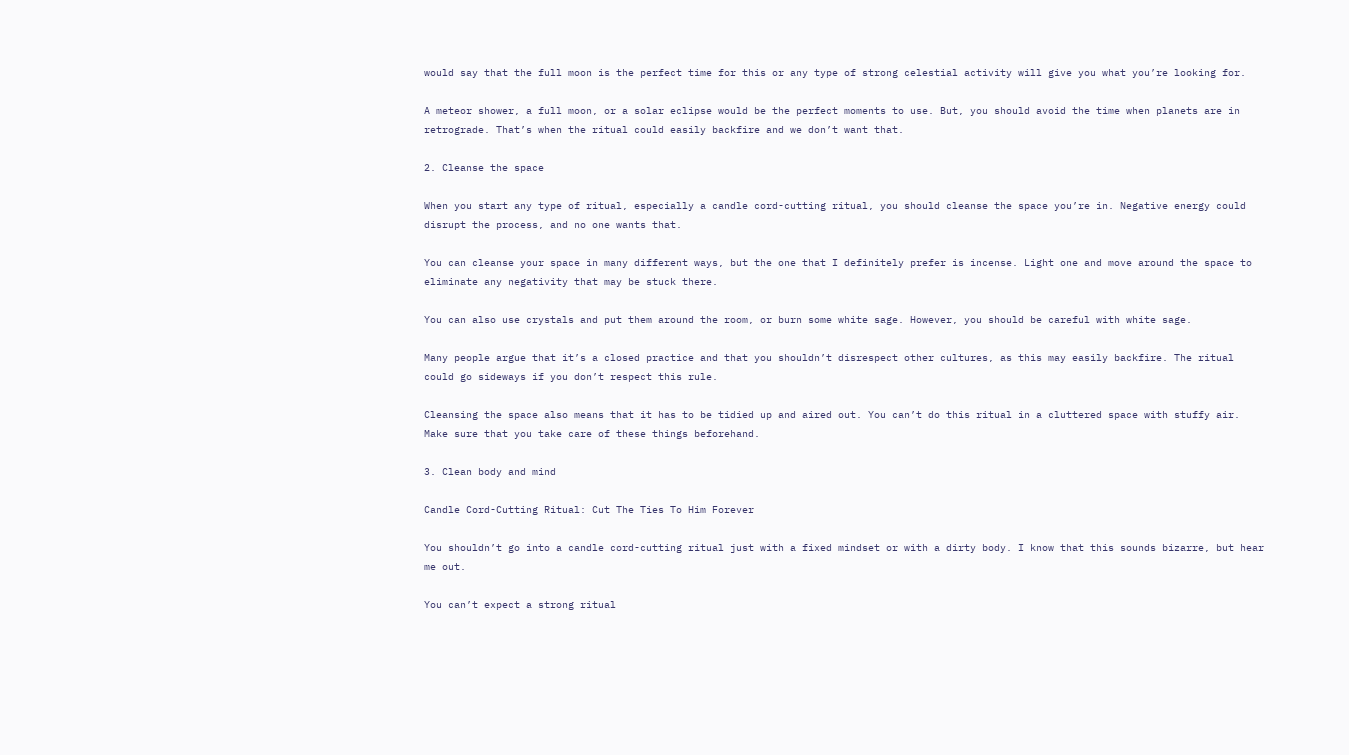would say that the full moon is the perfect time for this or any type of strong celestial activity will give you what you’re looking for.

A meteor shower, a full moon, or a solar eclipse would be the perfect moments to use. But, you should avoid the time when planets are in retrograde. That’s when the ritual could easily backfire and we don’t want that.

2. Cleanse the space

When you start any type of ritual, especially a candle cord-cutting ritual, you should cleanse the space you’re in. Negative energy could disrupt the process, and no one wants that.

You can cleanse your space in many different ways, but the one that I definitely prefer is incense. Light one and move around the space to eliminate any negativity that may be stuck there.

You can also use crystals and put them around the room, or burn some white sage. However, you should be careful with white sage.

Many people argue that it’s a closed practice and that you shouldn’t disrespect other cultures, as this may easily backfire. The ritual could go sideways if you don’t respect this rule.

Cleansing the space also means that it has to be tidied up and aired out. You can’t do this ritual in a cluttered space with stuffy air. Make sure that you take care of these things beforehand.

3. Clean body and mind

Candle Cord-Cutting Ritual: Cut The Ties To Him Forever

You shouldn’t go into a candle cord-cutting ritual just with a fixed mindset or with a dirty body. I know that this sounds bizarre, but hear me out.

You can’t expect a strong ritual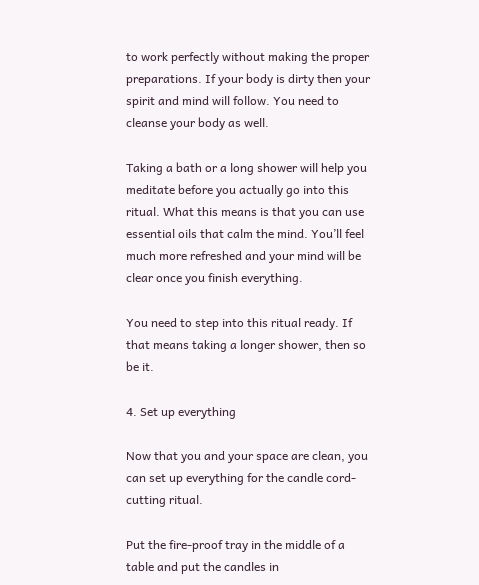to work perfectly without making the proper preparations. If your body is dirty then your spirit and mind will follow. You need to cleanse your body as well.

Taking a bath or a long shower will help you meditate before you actually go into this ritual. What this means is that you can use essential oils that calm the mind. You’ll feel much more refreshed and your mind will be clear once you finish everything.

You need to step into this ritual ready. If that means taking a longer shower, then so be it.

4. Set up everything

Now that you and your space are clean, you can set up everything for the candle cord-cutting ritual.

Put the fire-proof tray in the middle of a table and put the candles in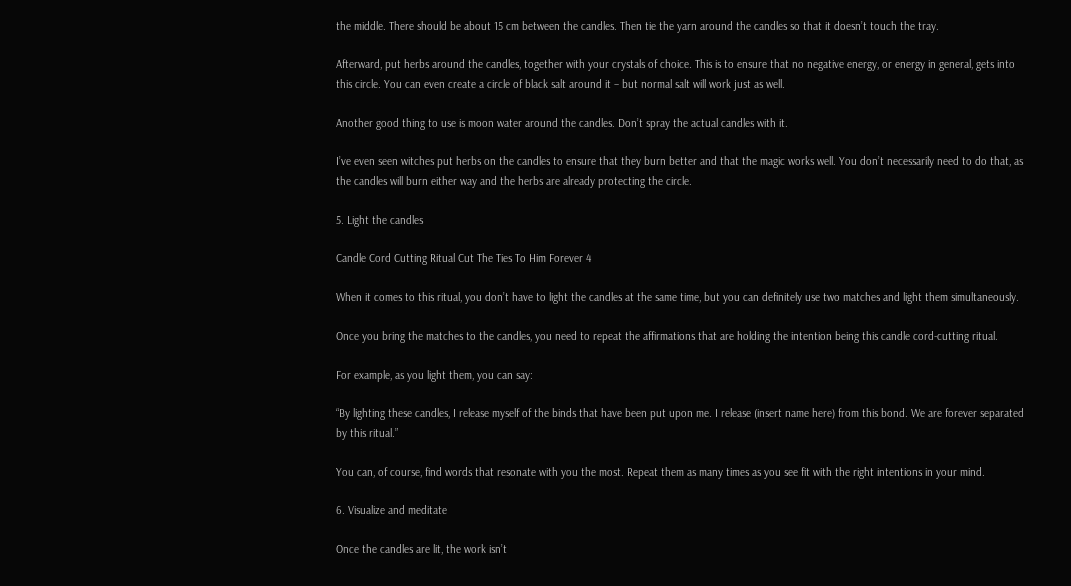the middle. There should be about 15 cm between the candles. Then tie the yarn around the candles so that it doesn’t touch the tray.

Afterward, put herbs around the candles, together with your crystals of choice. This is to ensure that no negative energy, or energy in general, gets into this circle. You can even create a circle of black salt around it – but normal salt will work just as well.

Another good thing to use is moon water around the candles. Don’t spray the actual candles with it.

I’ve even seen witches put herbs on the candles to ensure that they burn better and that the magic works well. You don’t necessarily need to do that, as the candles will burn either way and the herbs are already protecting the circle.

5. Light the candles

Candle Cord Cutting Ritual Cut The Ties To Him Forever 4

When it comes to this ritual, you don’t have to light the candles at the same time, but you can definitely use two matches and light them simultaneously.

Once you bring the matches to the candles, you need to repeat the affirmations that are holding the intention being this candle cord-cutting ritual.

For example, as you light them, you can say:

“By lighting these candles, I release myself of the binds that have been put upon me. I release (insert name here) from this bond. We are forever separated by this ritual.”

You can, of course, find words that resonate with you the most. Repeat them as many times as you see fit with the right intentions in your mind.

6. Visualize and meditate

Once the candles are lit, the work isn’t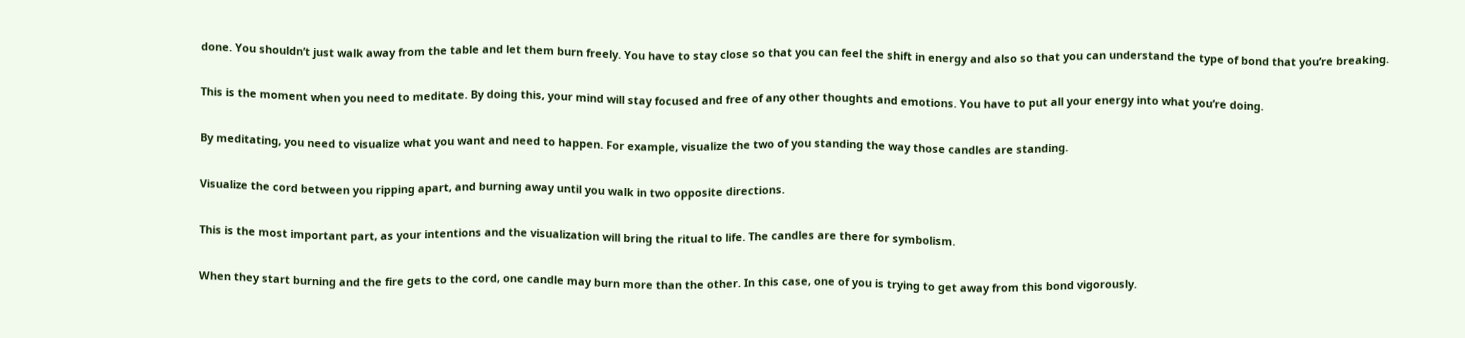done. You shouldn’t just walk away from the table and let them burn freely. You have to stay close so that you can feel the shift in energy and also so that you can understand the type of bond that you’re breaking.

This is the moment when you need to meditate. By doing this, your mind will stay focused and free of any other thoughts and emotions. You have to put all your energy into what you’re doing.

By meditating, you need to visualize what you want and need to happen. For example, visualize the two of you standing the way those candles are standing.

Visualize the cord between you ripping apart, and burning away until you walk in two opposite directions.

This is the most important part, as your intentions and the visualization will bring the ritual to life. The candles are there for symbolism.

When they start burning and the fire gets to the cord, one candle may burn more than the other. In this case, one of you is trying to get away from this bond vigorously.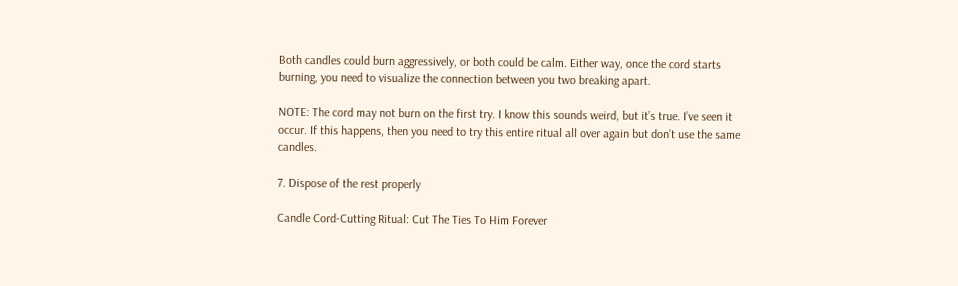Both candles could burn aggressively, or both could be calm. Either way, once the cord starts burning, you need to visualize the connection between you two breaking apart.

NOTE: The cord may not burn on the first try. I know this sounds weird, but it’s true. I’ve seen it occur. If this happens, then you need to try this entire ritual all over again but don’t use the same candles.

7. Dispose of the rest properly

Candle Cord-Cutting Ritual: Cut The Ties To Him Forever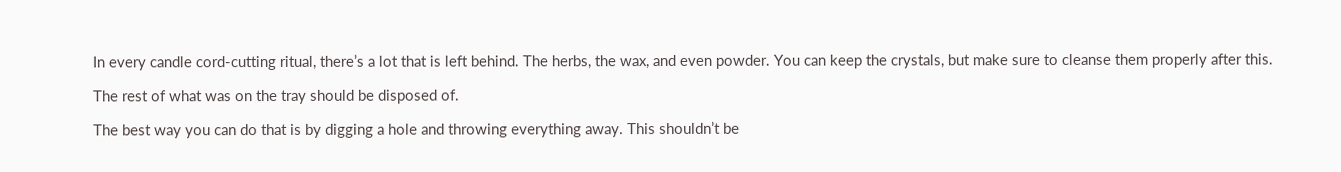In every candle cord-cutting ritual, there’s a lot that is left behind. The herbs, the wax, and even powder. You can keep the crystals, but make sure to cleanse them properly after this.

The rest of what was on the tray should be disposed of.

The best way you can do that is by digging a hole and throwing everything away. This shouldn’t be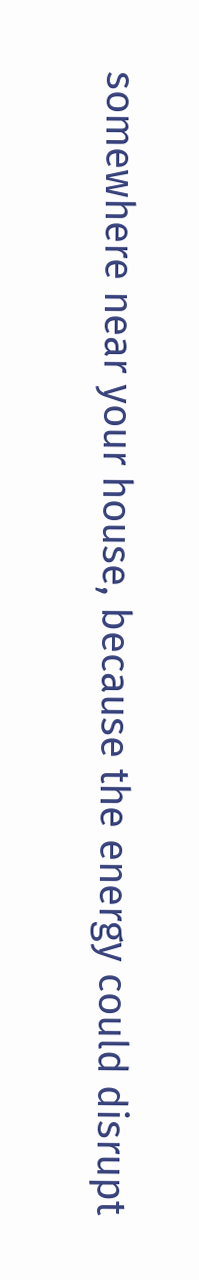somewhere near your house, because the energy could disrupt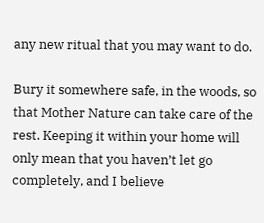any new ritual that you may want to do.

Bury it somewhere safe, in the woods, so that Mother Nature can take care of the rest. Keeping it within your home will only mean that you haven’t let go completely, and I believe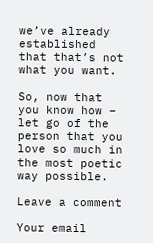we’ve already established that that’s not what you want.

So, now that you know how – let go of the person that you love so much in the most poetic way possible.

Leave a comment

Your email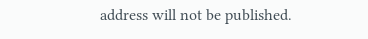address will not be published.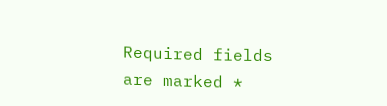Required fields are marked *